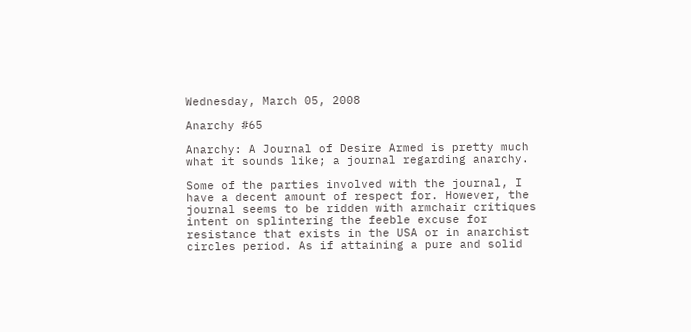Wednesday, March 05, 2008

Anarchy #65

Anarchy: A Journal of Desire Armed is pretty much what it sounds like; a journal regarding anarchy.

Some of the parties involved with the journal, I have a decent amount of respect for. However, the journal seems to be ridden with armchair critiques intent on splintering the feeble excuse for resistance that exists in the USA or in anarchist circles period. As if attaining a pure and solid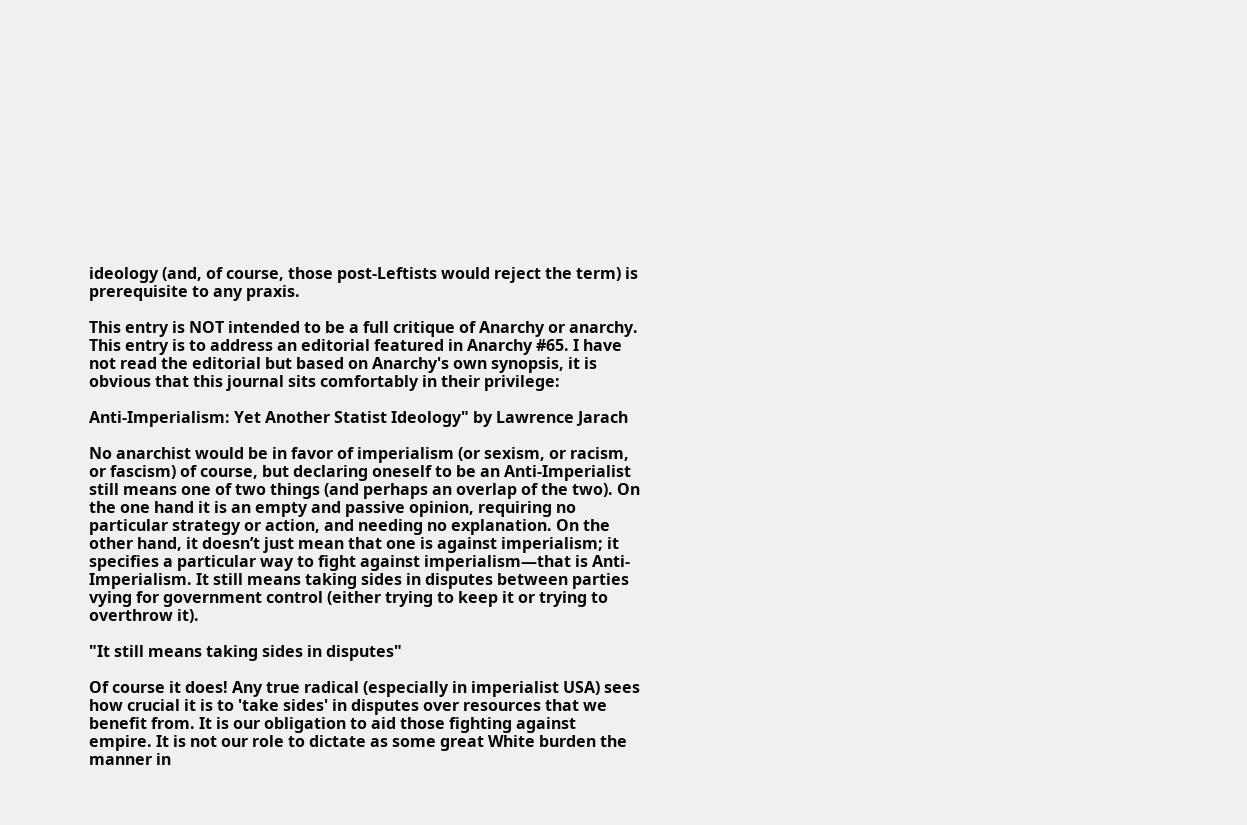ideology (and, of course, those post-Leftists would reject the term) is prerequisite to any praxis.

This entry is NOT intended to be a full critique of Anarchy or anarchy. This entry is to address an editorial featured in Anarchy #65. I have not read the editorial but based on Anarchy's own synopsis, it is obvious that this journal sits comfortably in their privilege:

Anti-Imperialism: Yet Another Statist Ideology" by Lawrence Jarach

No anarchist would be in favor of imperialism (or sexism, or racism, or fascism) of course, but declaring oneself to be an Anti-Imperialist still means one of two things (and perhaps an overlap of the two). On the one hand it is an empty and passive opinion, requiring no particular strategy or action, and needing no explanation. On the other hand, it doesn’t just mean that one is against imperialism; it specifies a particular way to fight against imperialism—that is Anti-Imperialism. It still means taking sides in disputes between parties vying for government control (either trying to keep it or trying to overthrow it).

"It still means taking sides in disputes"

Of course it does! Any true radical (especially in imperialist USA) sees how crucial it is to 'take sides' in disputes over resources that we benefit from. It is our obligation to aid those fighting against empire. It is not our role to dictate as some great White burden the manner in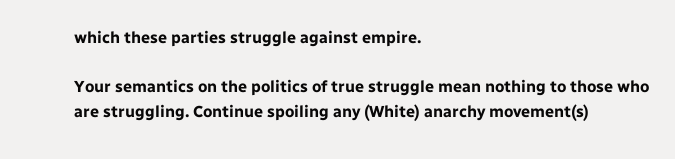which these parties struggle against empire.

Your semantics on the politics of true struggle mean nothing to those who are struggling. Continue spoiling any (White) anarchy movement(s)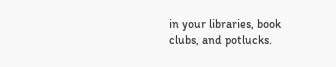in your libraries, book clubs, and potlucks.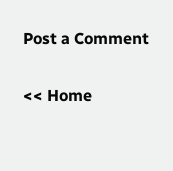Post a Comment

<< Home